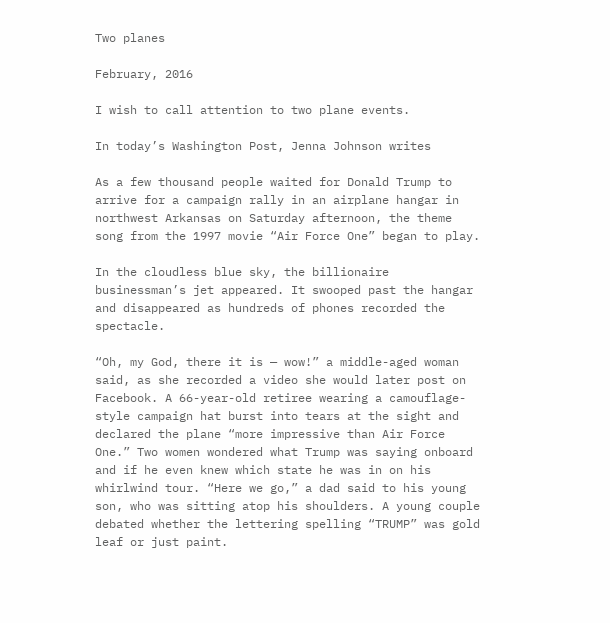Two planes

February, 2016

I wish to call attention to two plane events.

In today’s Washington Post, Jenna Johnson writes

As a few thousand people waited for Donald Trump to arrive for a campaign rally in an airplane hangar in northwest Arkansas on Saturday afternoon, the theme song from the 1997 movie “Air Force One” began to play.

In the cloudless blue sky, the billionaire businessman’s jet appeared. It swooped past the hangar and disappeared as hundreds of phones recorded the spectacle.

“Oh, my God, there it is — wow!” a middle-aged woman said, as she recorded a video she would later post on Facebook. A 66-year-old retiree wearing a camouflage-style campaign hat burst into tears at the sight and declared the plane “more impressive than Air Force One.” Two women wondered what Trump was saying onboard and if he even knew which state he was in on his whirlwind tour. “Here we go,” a dad said to his young son, who was sitting atop his shoulders. A young couple debated whether the lettering spelling “TRUMP” was gold leaf or just paint.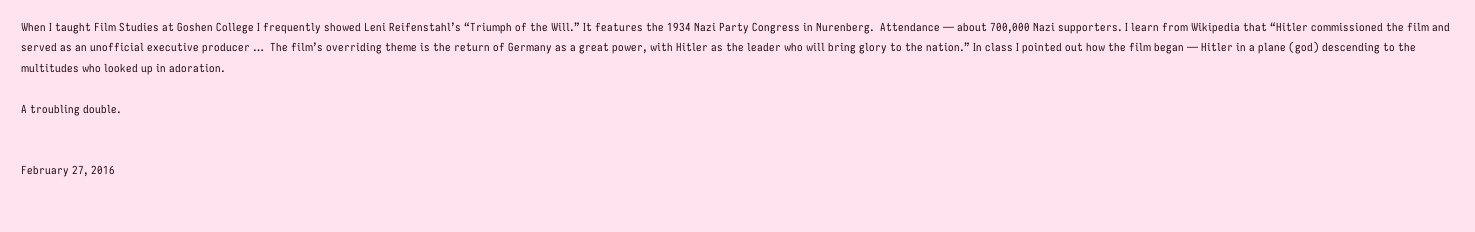When I taught Film Studies at Goshen College I frequently showed Leni Reifenstahl’s “Triumph of the Will.” It features the 1934 Nazi Party Congress in Nurenberg.  Attendance — about 700,000 Nazi supporters. I learn from Wikipedia that “Hitler commissioned the film and served as an unofficial executive producer …  The film’s overriding theme is the return of Germany as a great power, with Hitler as the leader who will bring glory to the nation.” In class I pointed out how the film began — Hitler in a plane (god) descending to the multitudes who looked up in adoration.

A troubling double.


February 27, 2016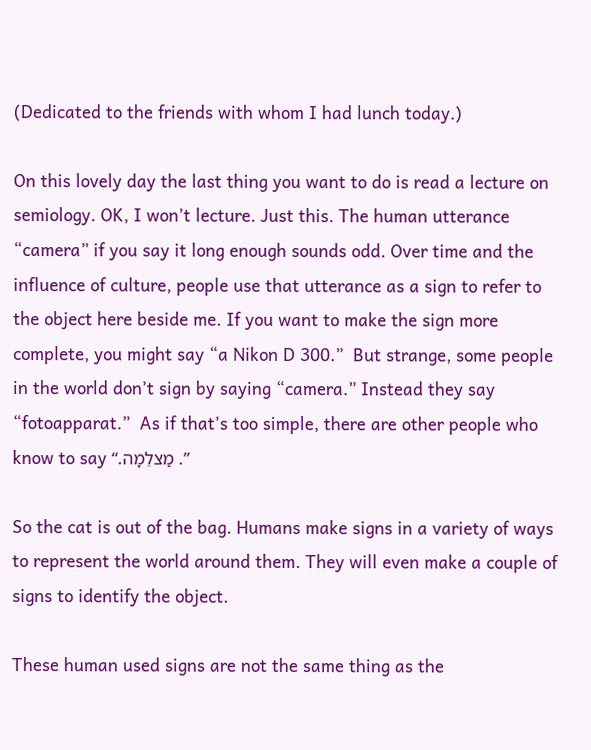(Dedicated to the friends with whom I had lunch today.)

On this lovely day the last thing you want to do is read a lecture on semiology. OK, I won’t lecture. Just this. The human utterance “camera” if you say it long enough sounds odd. Over time and the influence of culture, people use that utterance as a sign to refer to the object here beside me. If you want to make the sign more complete, you might say “a Nikon D 300.”  But strange, some people in the world don’t sign by saying “camera.” Instead they say “fotoapparat.”  As if that’s too simple, there are other people who know to say “.מַצלֵמָה .”

So the cat is out of the bag. Humans make signs in a variety of ways to represent the world around them. They will even make a couple of signs to identify the object.

These human used signs are not the same thing as the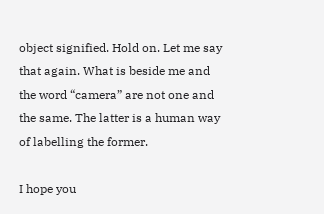object signified. Hold on. Let me say that again. What is beside me and the word “camera” are not one and the same. The latter is a human way of labelling the former.

I hope you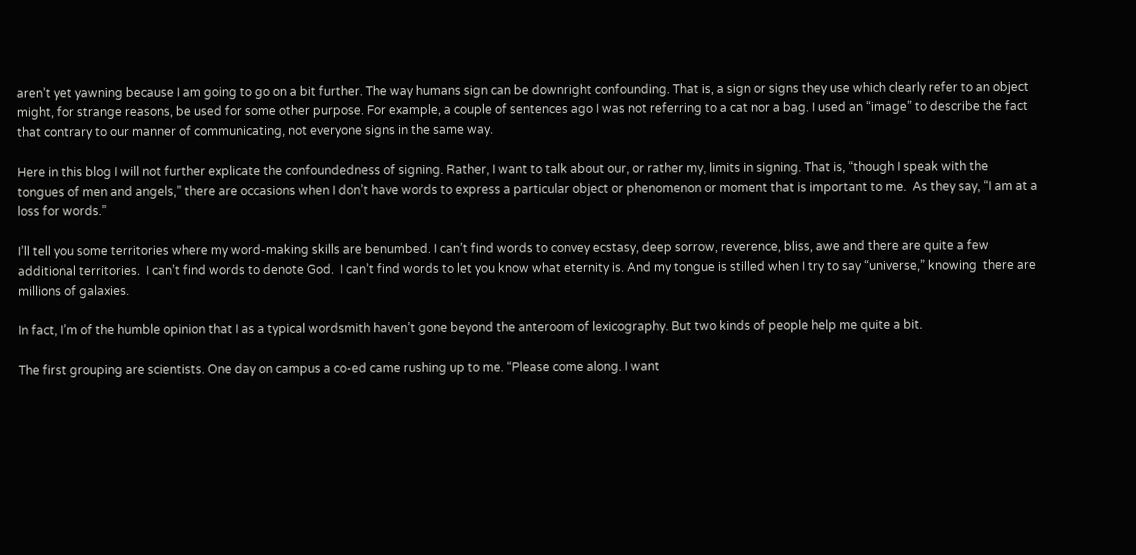aren’t yet yawning because I am going to go on a bit further. The way humans sign can be downright confounding. That is, a sign or signs they use which clearly refer to an object might, for strange reasons, be used for some other purpose. For example, a couple of sentences ago I was not referring to a cat nor a bag. I used an “image” to describe the fact that contrary to our manner of communicating, not everyone signs in the same way.

Here in this blog I will not further explicate the confoundedness of signing. Rather, I want to talk about our, or rather my, limits in signing. That is, “though I speak with the tongues of men and angels,” there are occasions when I don’t have words to express a particular object or phenomenon or moment that is important to me.  As they say, “I am at a loss for words.”

I’ll tell you some territories where my word-making skills are benumbed. I can’t find words to convey ecstasy, deep sorrow, reverence, bliss, awe and there are quite a few additional territories.  I can’t find words to denote God.  I can’t find words to let you know what eternity is. And my tongue is stilled when I try to say “universe,” knowing  there are millions of galaxies.

In fact, I’m of the humble opinion that I as a typical wordsmith haven’t gone beyond the anteroom of lexicography. But two kinds of people help me quite a bit.

The first grouping are scientists. One day on campus a co-ed came rushing up to me. “Please come along. I want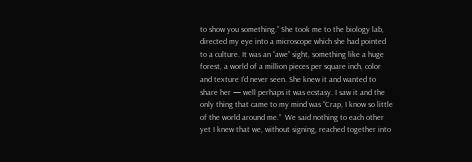to show you something.” She took me to the biology lab, directed my eye into a microscope which she had pointed to a culture. It was an “awe” sight, something like a huge forest, a world of a million pieces per square inch, color and texture I’d never seen. She knew it and wanted to share her — well perhaps it was ecstasy. I saw it and the only thing that came to my mind was “Crap, I know so little of the world around me.”  We said nothing to each other yet I knew that we, without signing, reached together into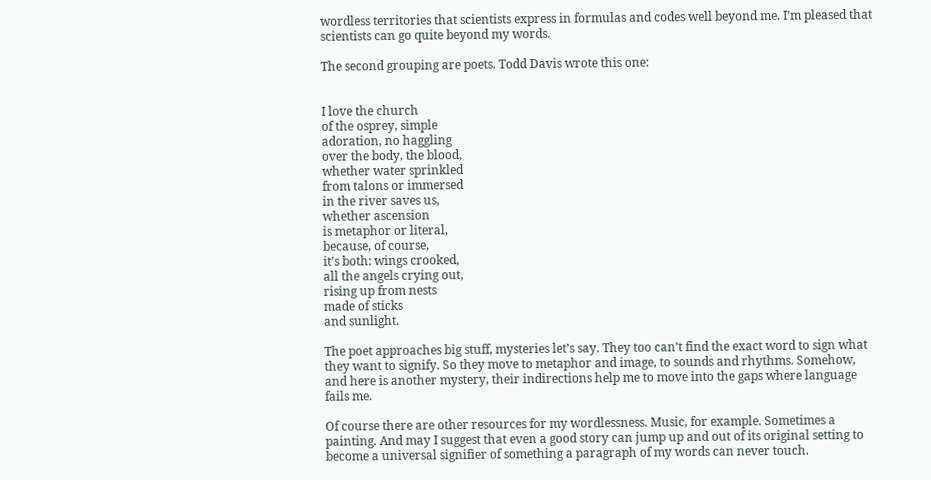wordless territories that scientists express in formulas and codes well beyond me. I’m pleased that scientists can go quite beyond my words.

The second grouping are poets. Todd Davis wrote this one:


I love the church
of the osprey, simple
adoration, no haggling
over the body, the blood,
whether water sprinkled
from talons or immersed
in the river saves us,
whether ascension
is metaphor or literal,
because, of course,
it’s both: wings crooked,
all the angels crying out,
rising up from nests
made of sticks
and sunlight.

The poet approaches big stuff, mysteries let’s say. They too can’t find the exact word to sign what they want to signify. So they move to metaphor and image, to sounds and rhythms. Somehow, and here is another mystery, their indirections help me to move into the gaps where language fails me.

Of course there are other resources for my wordlessness. Music, for example. Sometimes a painting. And may I suggest that even a good story can jump up and out of its original setting to become a universal signifier of something a paragraph of my words can never touch.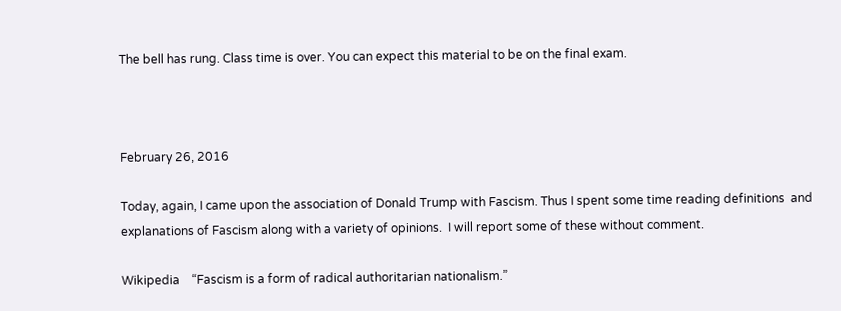The bell has rung. Class time is over. You can expect this material to be on the final exam.



February 26, 2016

Today, again, I came upon the association of Donald Trump with Fascism. Thus I spent some time reading definitions  and explanations of Fascism along with a variety of opinions.  I will report some of these without comment.

Wikipedia    “Fascism is a form of radical authoritarian nationalism.”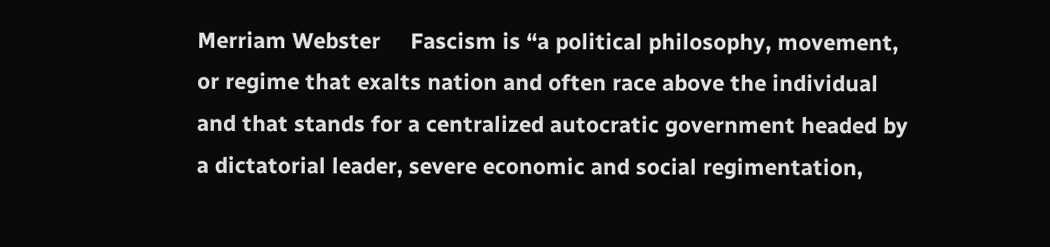Merriam Webster     Fascism is “a political philosophy, movement, or regime that exalts nation and often race above the individual and that stands for a centralized autocratic government headed by a dictatorial leader, severe economic and social regimentation,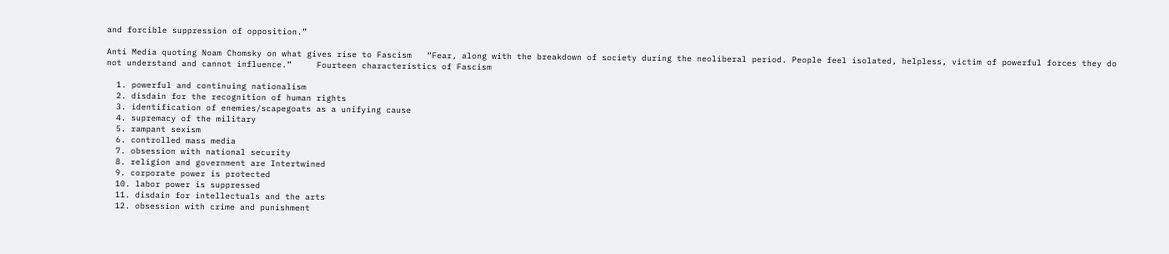and forcible suppression of opposition.”

Anti Media quoting Noam Chomsky on what gives rise to Fascism   “Fear, along with the breakdown of society during the neoliberal period. People feel isolated, helpless, victim of powerful forces they do not understand and cannot influence.”     Fourteen characteristics of Fascism

  1. powerful and continuing nationalism
  2. disdain for the recognition of human rights
  3. identification of enemies/scapegoats as a unifying cause
  4. supremacy of the military
  5. rampant sexism
  6. controlled mass media
  7. obsession with national security
  8. religion and government are Intertwined
  9. corporate power is protected
  10. labor power is suppressed
  11. disdain for intellectuals and the arts
  12. obsession with crime and punishment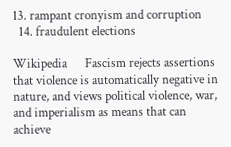13. rampant cronyism and corruption
  14. fraudulent elections

Wikipedia      Fascism rejects assertions that violence is automatically negative in nature, and views political violence, war, and imperialism as means that can achieve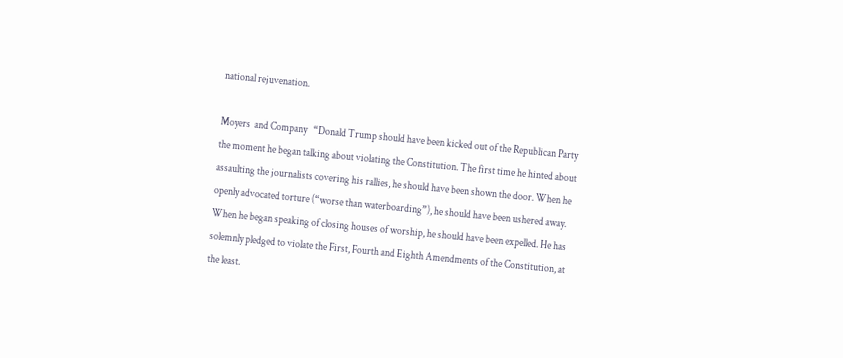national rejuvenation.

Moyers  and Company   “Donald Trump should have been kicked out of the Republican Party the moment he began talking about violating the Constitution. The first time he hinted about assaulting the journalists covering his rallies, he should have been shown the door. When he openly advocated torture (“worse than waterboarding”), he should have been ushered away. When he began speaking of closing houses of worship, he should have been expelled. He has solemnly pledged to violate the First, Fourth and Eighth Amendments of the Constitution, at the least.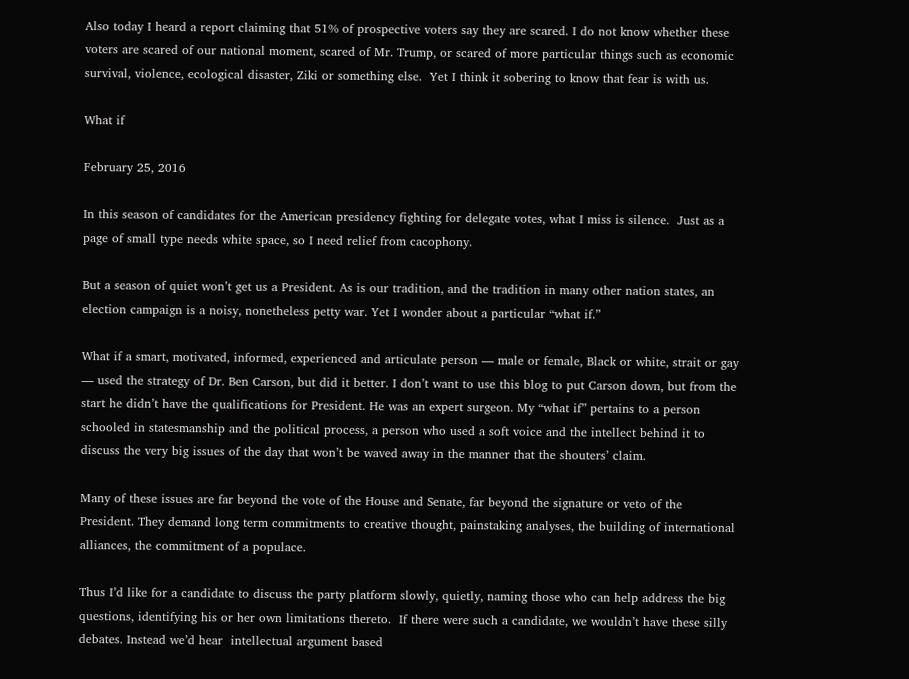Also today I heard a report claiming that 51% of prospective voters say they are scared. I do not know whether these voters are scared of our national moment, scared of Mr. Trump, or scared of more particular things such as economic survival, violence, ecological disaster, Ziki or something else.  Yet I think it sobering to know that fear is with us.

What if

February 25, 2016

In this season of candidates for the American presidency fighting for delegate votes, what I miss is silence.  Just as a page of small type needs white space, so I need relief from cacophony.

But a season of quiet won’t get us a President. As is our tradition, and the tradition in many other nation states, an election campaign is a noisy, nonetheless petty war. Yet I wonder about a particular “what if.”

What if a smart, motivated, informed, experienced and articulate person — male or female, Black or white, strait or gay — used the strategy of Dr. Ben Carson, but did it better. I don’t want to use this blog to put Carson down, but from the start he didn’t have the qualifications for President. He was an expert surgeon. My “what if” pertains to a person schooled in statesmanship and the political process, a person who used a soft voice and the intellect behind it to discuss the very big issues of the day that won’t be waved away in the manner that the shouters’ claim.

Many of these issues are far beyond the vote of the House and Senate, far beyond the signature or veto of the President. They demand long term commitments to creative thought, painstaking analyses, the building of international alliances, the commitment of a populace.

Thus I’d like for a candidate to discuss the party platform slowly, quietly, naming those who can help address the big questions, identifying his or her own limitations thereto.  If there were such a candidate, we wouldn’t have these silly debates. Instead we’d hear  intellectual argument based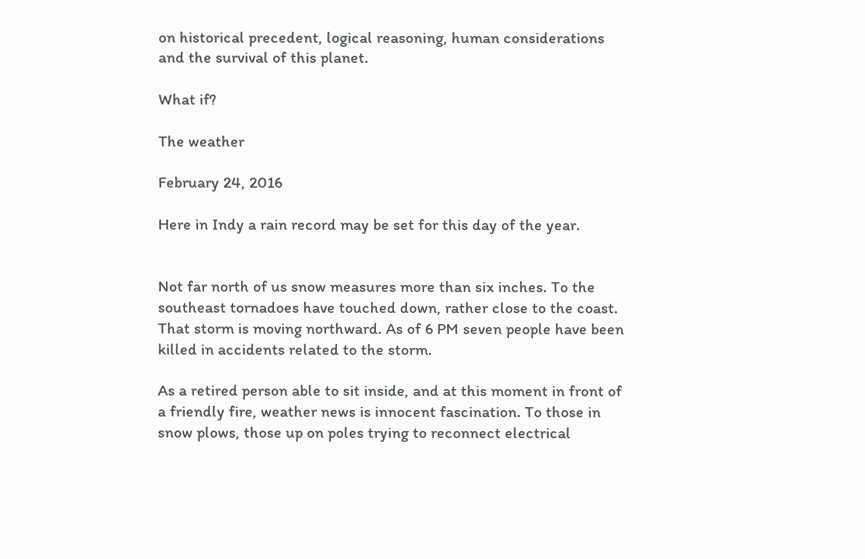on historical precedent, logical reasoning, human considerations and the survival of this planet.

What if?

The weather

February 24, 2016

Here in Indy a rain record may be set for this day of the year.


Not far north of us snow measures more than six inches. To the southeast tornadoes have touched down, rather close to the coast. That storm is moving northward. As of 6 PM seven people have been killed in accidents related to the storm.

As a retired person able to sit inside, and at this moment in front of a friendly fire, weather news is innocent fascination. To those in snow plows, those up on poles trying to reconnect electrical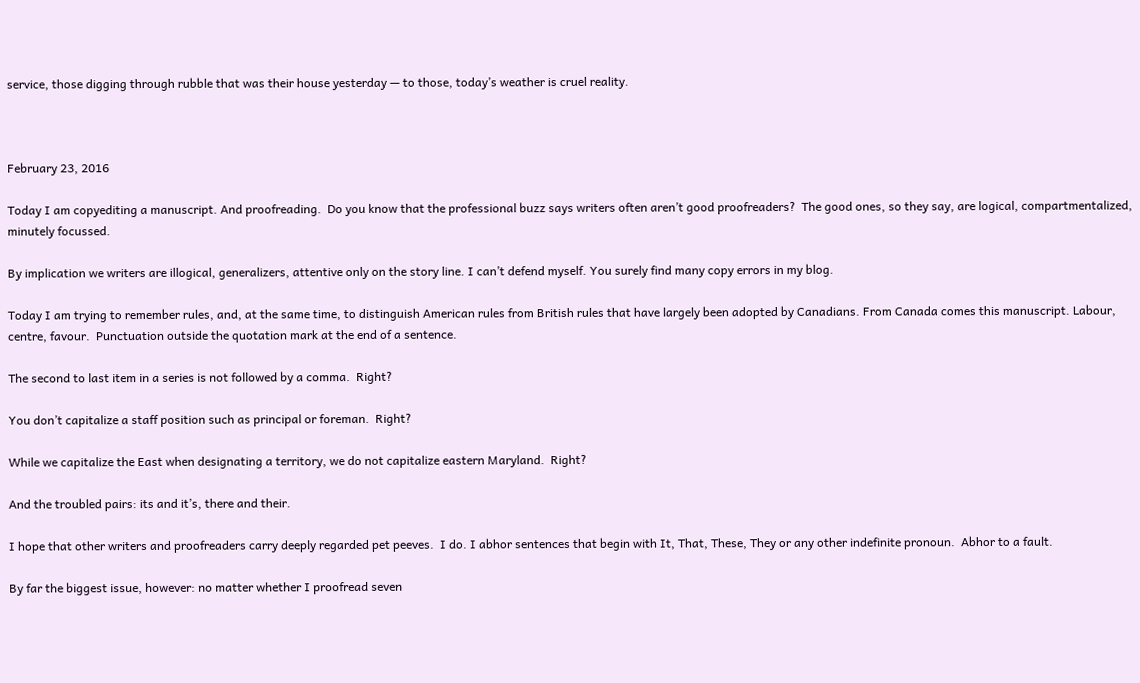service, those digging through rubble that was their house yesterday — to those, today’s weather is cruel reality.



February 23, 2016

Today I am copyediting a manuscript. And proofreading.  Do you know that the professional buzz says writers often aren’t good proofreaders?  The good ones, so they say, are logical, compartmentalized, minutely focussed.

By implication we writers are illogical, generalizers, attentive only on the story line. I can’t defend myself. You surely find many copy errors in my blog.

Today I am trying to remember rules, and, at the same time, to distinguish American rules from British rules that have largely been adopted by Canadians. From Canada comes this manuscript. Labour, centre, favour.  Punctuation outside the quotation mark at the end of a sentence.

The second to last item in a series is not followed by a comma.  Right?

You don’t capitalize a staff position such as principal or foreman.  Right?

While we capitalize the East when designating a territory, we do not capitalize eastern Maryland.  Right?

And the troubled pairs: its and it’s, there and their.

I hope that other writers and proofreaders carry deeply regarded pet peeves.  I do. I abhor sentences that begin with It, That, These, They or any other indefinite pronoun.  Abhor to a fault.

By far the biggest issue, however: no matter whether I proofread seven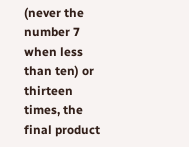(never the number 7 when less than ten) or thirteen times, the final product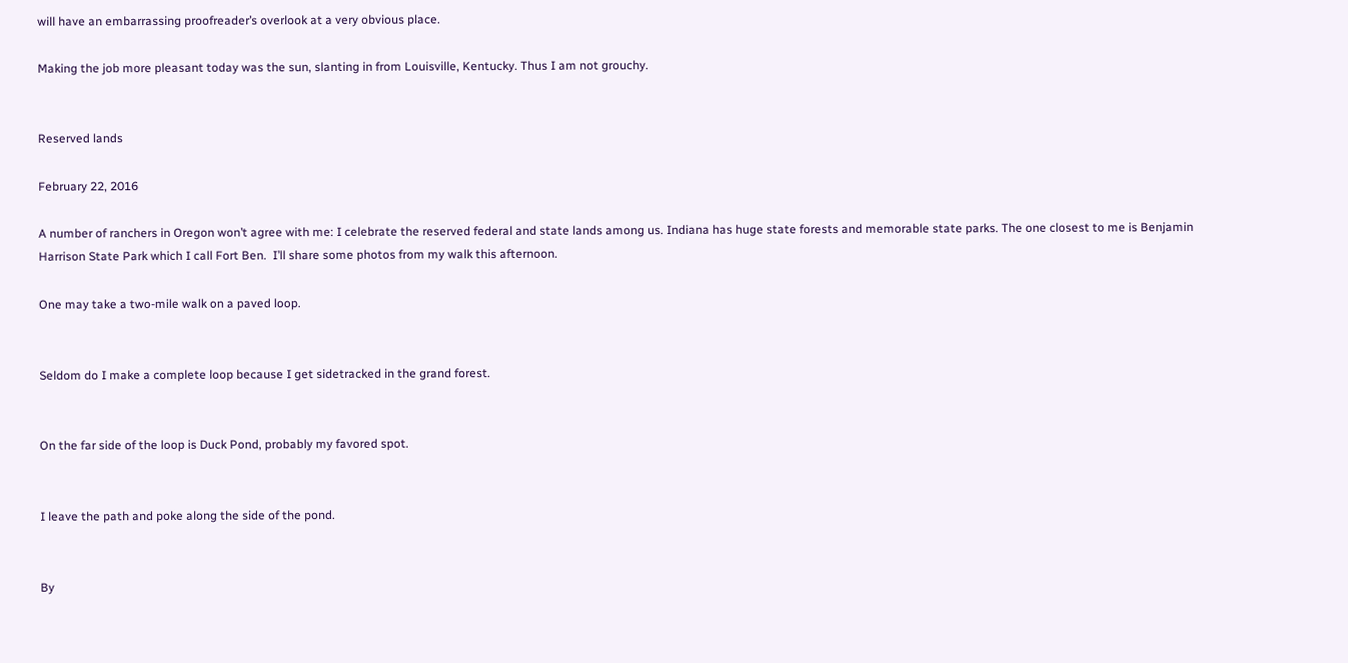will have an embarrassing proofreader’s overlook at a very obvious place.

Making the job more pleasant today was the sun, slanting in from Louisville, Kentucky. Thus I am not grouchy.


Reserved lands

February 22, 2016

A number of ranchers in Oregon won’t agree with me: I celebrate the reserved federal and state lands among us. Indiana has huge state forests and memorable state parks. The one closest to me is Benjamin Harrison State Park which I call Fort Ben.  I’ll share some photos from my walk this afternoon.

One may take a two-mile walk on a paved loop.


Seldom do I make a complete loop because I get sidetracked in the grand forest.


On the far side of the loop is Duck Pond, probably my favored spot.


I leave the path and poke along the side of the pond.


By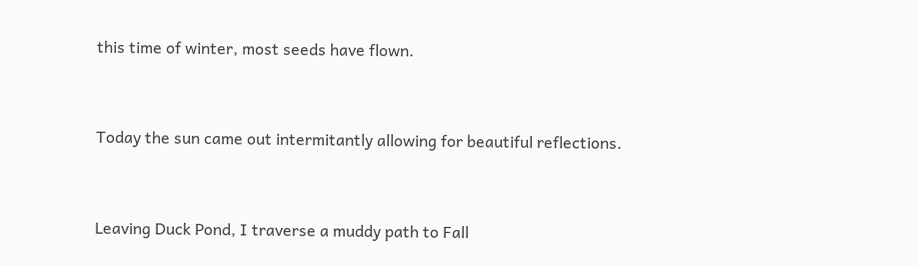this time of winter, most seeds have flown.


Today the sun came out intermitantly allowing for beautiful reflections.


Leaving Duck Pond, I traverse a muddy path to Fall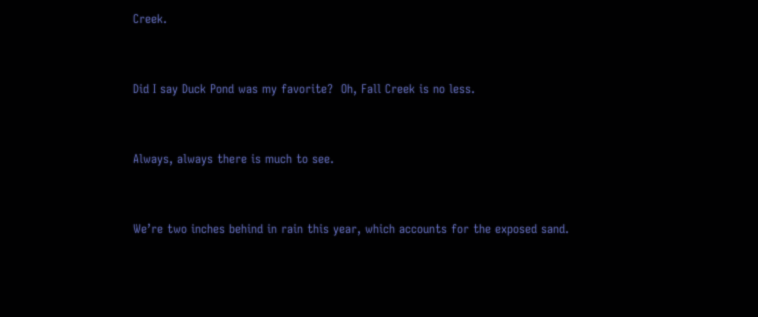Creek.


Did I say Duck Pond was my favorite?  Oh, Fall Creek is no less.


Always, always there is much to see.


We’re two inches behind in rain this year, which accounts for the exposed sand.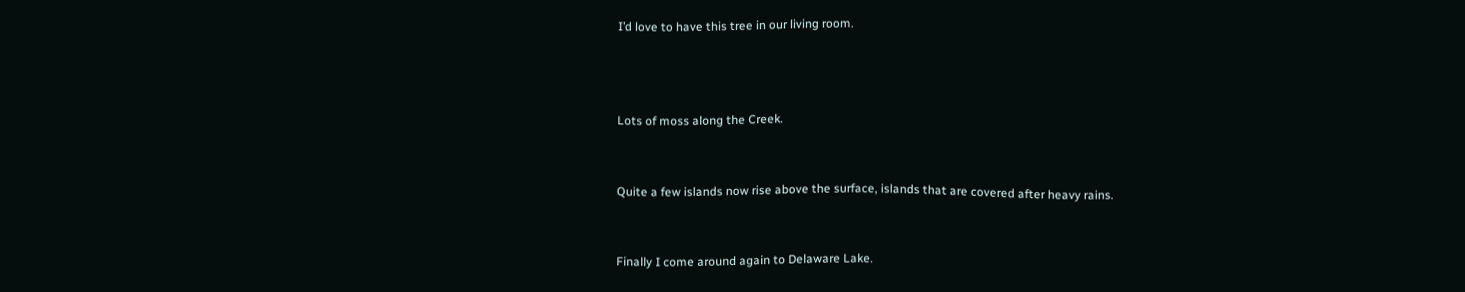I’d love to have this tree in our living room.



Lots of moss along the Creek.


Quite a few islands now rise above the surface, islands that are covered after heavy rains.


Finally I come around again to Delaware Lake.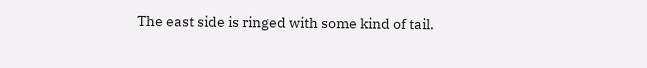The east side is ringed with some kind of tail.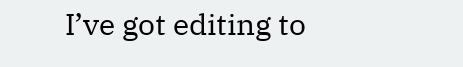I’ve got editing to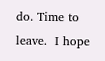do. Time to leave.  I hope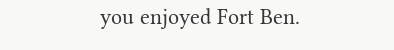you enjoyed Fort Ben.